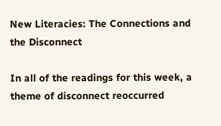New Literacies: The Connections and the Disconnect

In all of the readings for this week, a theme of disconnect reoccurred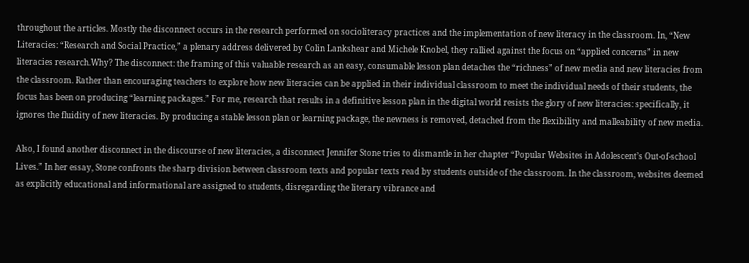throughout the articles. Mostly the disconnect occurs in the research performed on socioliteracy practices and the implementation of new literacy in the classroom. In, “New Literacies: “Research and Social Practice,” a plenary address delivered by Colin Lankshear and Michele Knobel, they rallied against the focus on “applied concerns” in new literacies research.Why? The disconnect: the framing of this valuable research as an easy, consumable lesson plan detaches the “richness” of new media and new literacies from the classroom. Rather than encouraging teachers to explore how new literacies can be applied in their individual classroom to meet the individual needs of their students, the focus has been on producing “learning packages.” For me, research that results in a definitive lesson plan in the digital world resists the glory of new literacies: specifically, it ignores the fluidity of new literacies. By producing a stable lesson plan or learning package, the newness is removed, detached from the flexibility and malleability of new media.

Also, I found another disconnect in the discourse of new literacies, a disconnect Jennifer Stone tries to dismantle in her chapter “Popular Websites in Adolescent’s Out-of-school Lives.” In her essay, Stone confronts the sharp division between classroom texts and popular texts read by students outside of the classroom. In the classroom, websites deemed as explicitly educational and informational are assigned to students, disregarding the literary vibrance and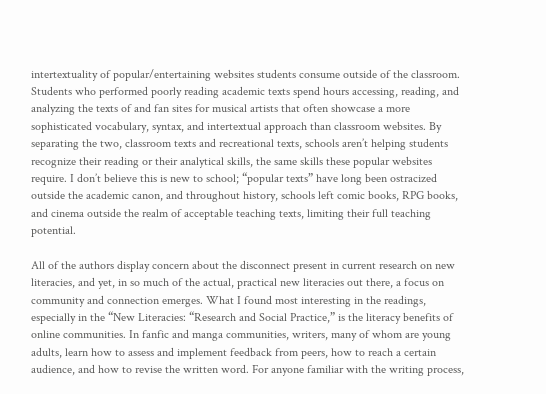intertextuality of popular/entertaining websites students consume outside of the classroom. Students who performed poorly reading academic texts spend hours accessing, reading, and analyzing the texts of and fan sites for musical artists that often showcase a more sophisticated vocabulary, syntax, and intertextual approach than classroom websites. By separating the two, classroom texts and recreational texts, schools aren’t helping students recognize their reading or their analytical skills, the same skills these popular websites require. I don’t believe this is new to school; “popular texts” have long been ostracized outside the academic canon, and throughout history, schools left comic books, RPG books, and cinema outside the realm of acceptable teaching texts, limiting their full teaching potential.

All of the authors display concern about the disconnect present in current research on new literacies, and yet, in so much of the actual, practical new literacies out there, a focus on community and connection emerges. What I found most interesting in the readings, especially in the “New Literacies: “Research and Social Practice,” is the literacy benefits of online communities. In fanfic and manga communities, writers, many of whom are young adults, learn how to assess and implement feedback from peers, how to reach a certain audience, and how to revise the written word. For anyone familiar with the writing process,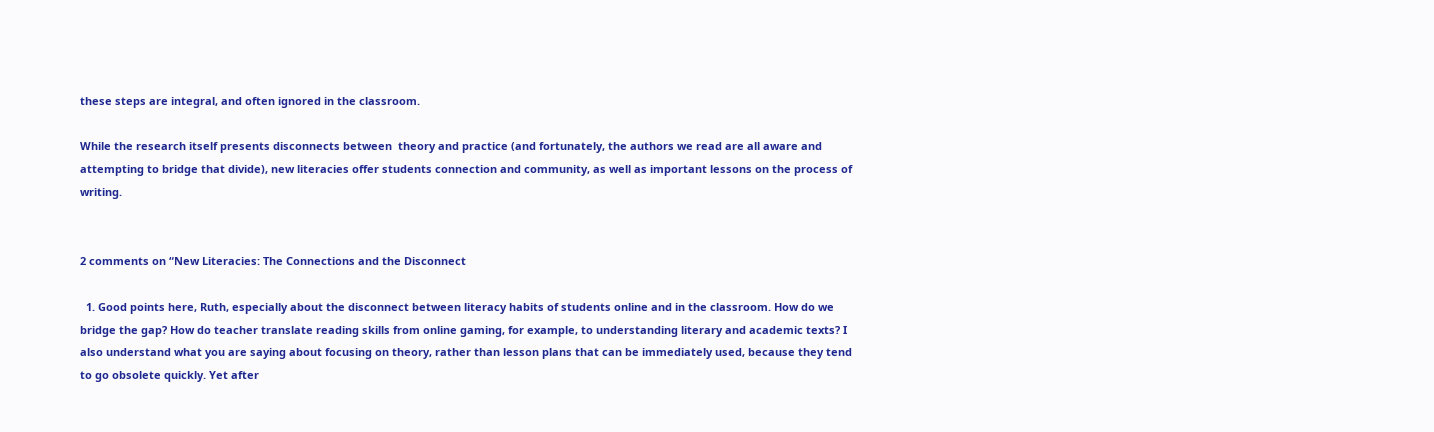these steps are integral, and often ignored in the classroom.

While the research itself presents disconnects between  theory and practice (and fortunately, the authors we read are all aware and attempting to bridge that divide), new literacies offer students connection and community, as well as important lessons on the process of writing.


2 comments on “New Literacies: The Connections and the Disconnect

  1. Good points here, Ruth, especially about the disconnect between literacy habits of students online and in the classroom. How do we bridge the gap? How do teacher translate reading skills from online gaming, for example, to understanding literary and academic texts? I also understand what you are saying about focusing on theory, rather than lesson plans that can be immediately used, because they tend to go obsolete quickly. Yet after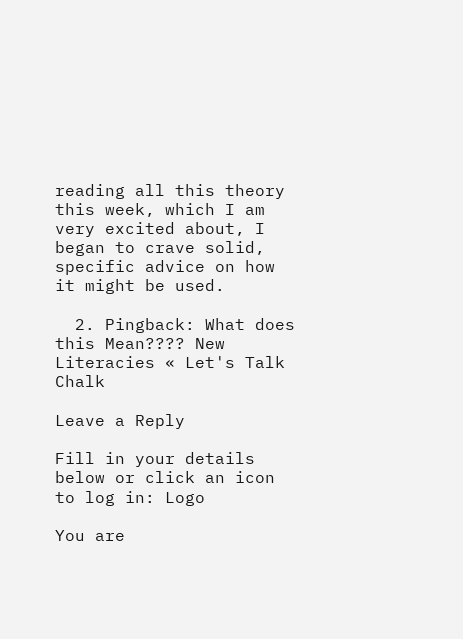reading all this theory this week, which I am very excited about, I began to crave solid, specific advice on how it might be used.

  2. Pingback: What does this Mean???? New Literacies « Let's Talk Chalk

Leave a Reply

Fill in your details below or click an icon to log in: Logo

You are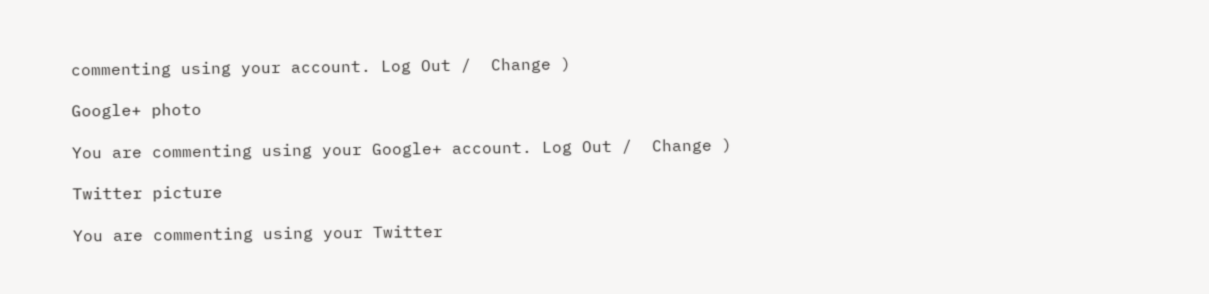commenting using your account. Log Out /  Change )

Google+ photo

You are commenting using your Google+ account. Log Out /  Change )

Twitter picture

You are commenting using your Twitter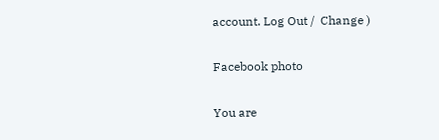account. Log Out /  Change )

Facebook photo

You are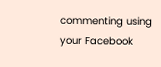commenting using your Facebook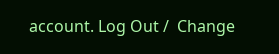account. Log Out /  Change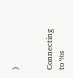)


Connecting to %s